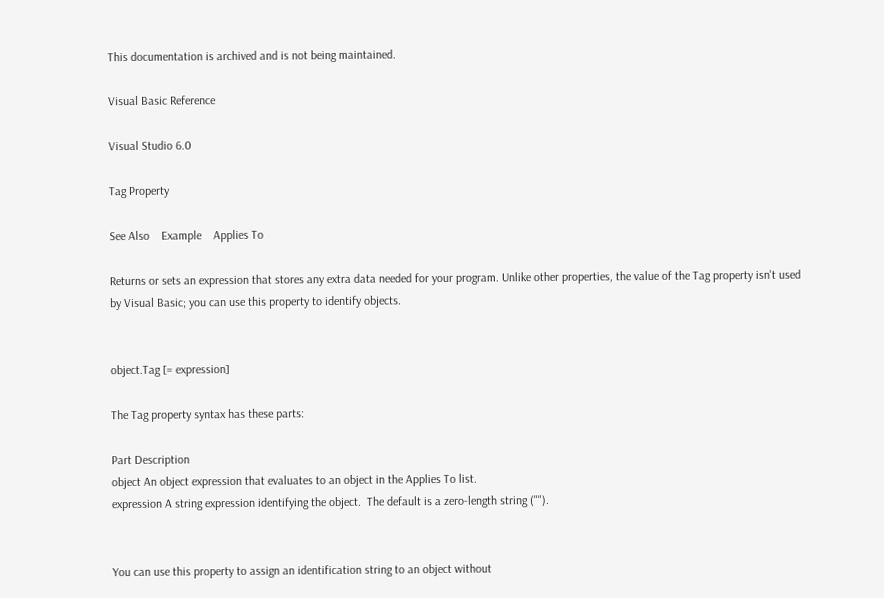This documentation is archived and is not being maintained.

Visual Basic Reference

Visual Studio 6.0

Tag Property

See Also    Example    Applies To

Returns or sets an expression that stores any extra data needed for your program. Unlike other properties, the value of the Tag property isn't used by Visual Basic; you can use this property to identify objects.


object.Tag [= expression]

The Tag property syntax has these parts:

Part Description
object An object expression that evaluates to an object in the Applies To list.
expression A string expression identifying the object.  The default is a zero-length string ("").


You can use this property to assign an identification string to an object without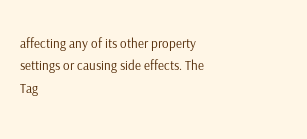affecting any of its other property settings or causing side effects. The Tag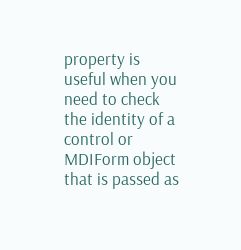property is useful when you need to check the identity of a control or MDIForm object that is passed as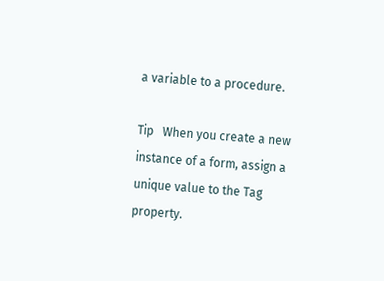a variable to a procedure.

Tip   When you create a new instance of a form, assign a unique value to the Tag property.